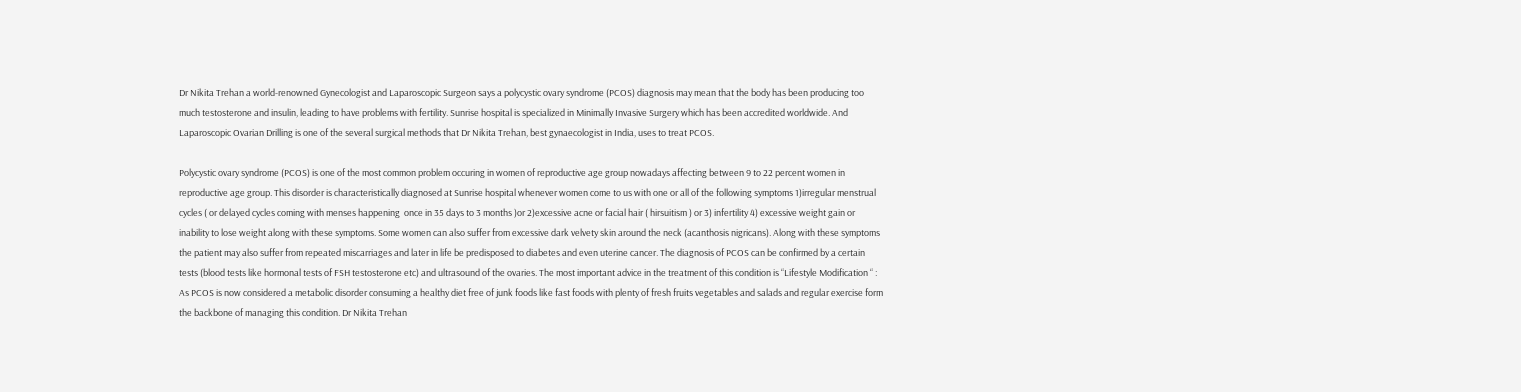Dr Nikita Trehan a world-renowned Gynecologist and Laparoscopic Surgeon says a polycystic ovary syndrome (PCOS) diagnosis may mean that the body has been producing too much testosterone and insulin, leading to have problems with fertility. Sunrise hospital is specialized in Minimally Invasive Surgery which has been accredited worldwide. And Laparoscopic Ovarian Drilling is one of the several surgical methods that Dr Nikita Trehan, best gynaecologist in India, uses to treat PCOS.

Polycystic ovary syndrome (PCOS) is one of the most common problem occuring in women of reproductive age group nowadays affecting between 9 to 22 percent women in reproductive age group. This disorder is characteristically diagnosed at Sunrise hospital whenever women come to us with one or all of the following symptoms 1)irregular menstrual cycles ( or delayed cycles coming with menses happening  once in 35 days to 3 months )or 2)excessive acne or facial hair ( hirsuitism ) or 3) infertility 4) excessive weight gain or inability to lose weight along with these symptoms. Some women can also suffer from excessive dark velvety skin around the neck (acanthosis nigricans). Along with these symptoms the patient may also suffer from repeated miscarriages and later in life be predisposed to diabetes and even uterine cancer. The diagnosis of PCOS can be confirmed by a certain tests (blood tests like hormonal tests of FSH testosterone etc) and ultrasound of the ovaries. The most important advice in the treatment of this condition is “Lifestyle Modification “ : As PCOS is now considered a metabolic disorder consuming a healthy diet free of junk foods like fast foods with plenty of fresh fruits vegetables and salads and regular exercise form the backbone of managing this condition. Dr Nikita Trehan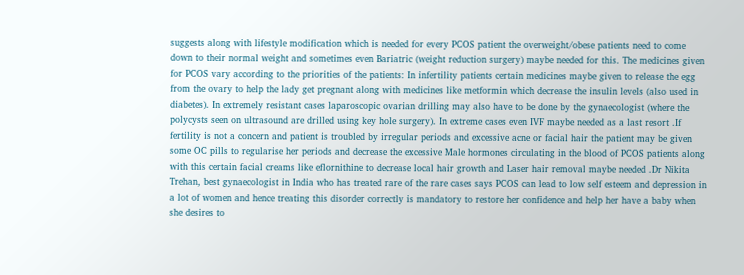suggests along with lifestyle modification which is needed for every PCOS patient the overweight/obese patients need to come down to their normal weight and sometimes even Bariatric (weight reduction surgery) maybe needed for this. The medicines given for PCOS vary according to the priorities of the patients: In infertility patients certain medicines maybe given to release the egg from the ovary to help the lady get pregnant along with medicines like metformin which decrease the insulin levels (also used in diabetes). In extremely resistant cases laparoscopic ovarian drilling may also have to be done by the gynaecologist (where the polycysts seen on ultrasound are drilled using key hole surgery). In extreme cases even IVF maybe needed as a last resort .If fertility is not a concern and patient is troubled by irregular periods and excessive acne or facial hair the patient may be given some OC pills to regularise her periods and decrease the excessive Male hormones circulating in the blood of PCOS patients along with this certain facial creams like eflornithine to decrease local hair growth and Laser hair removal maybe needed .Dr Nikita Trehan, best gynaecologist in India who has treated rare of the rare cases says PCOS can lead to low self esteem and depression in a lot of women and hence treating this disorder correctly is mandatory to restore her confidence and help her have a baby when she desires to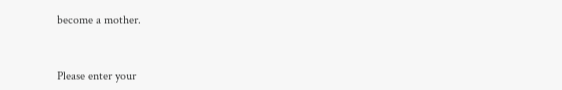become a mother.


Please enter your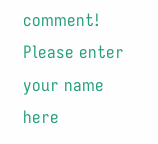comment!
Please enter your name here